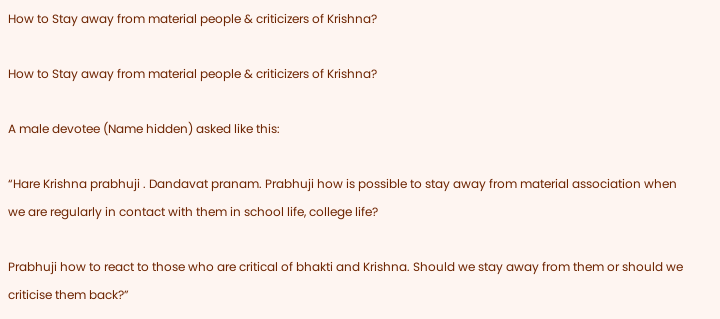How to Stay away from material people & criticizers of Krishna?

How to Stay away from material people & criticizers of Krishna?

A male devotee (Name hidden) asked like this:

“Hare Krishna prabhuji . Dandavat pranam. Prabhuji how is possible to stay away from material association when we are regularly in contact with them in school life, college life?

Prabhuji how to react to those who are critical of bhakti and Krishna. Should we stay away from them or should we criticise them back?”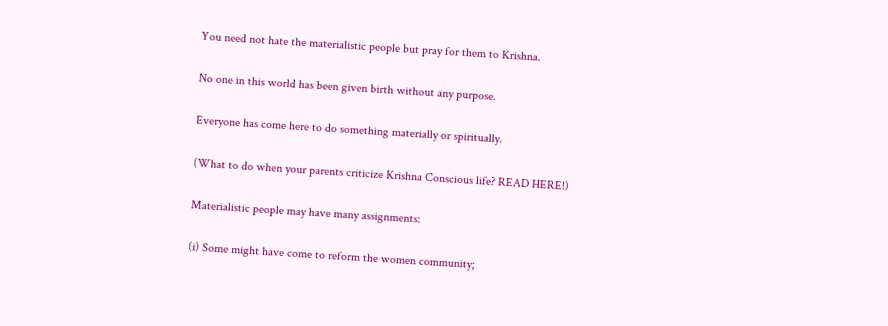You need not hate the materialistic people but pray for them to Krishna.

No one in this world has been given birth without any purpose.

Everyone has come here to do something materially or spiritually.

(What to do when your parents criticize Krishna Conscious life? READ HERE!)

Materialistic people may have many assignments:

(i) Some might have come to reform the women community;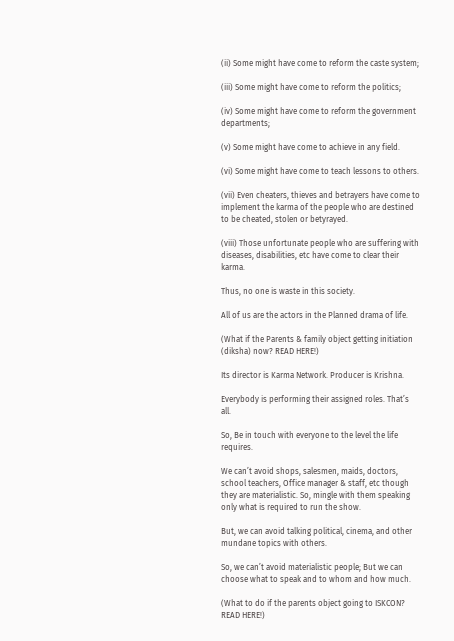(ii) Some might have come to reform the caste system;

(iii) Some might have come to reform the politics;

(iv) Some might have come to reform the government departments;

(v) Some might have come to achieve in any field.

(vi) Some might have come to teach lessons to others.

(vii) Even cheaters, thieves and betrayers have come to implement the karma of the people who are destined to be cheated, stolen or betyrayed.

(viii) Those unfortunate people who are suffering with diseases, disabilities, etc have come to clear their karma.

Thus, no one is waste in this society.

All of us are the actors in the Planned drama of life.

(What if the Parents & family object getting initiation (diksha) now? READ HERE!)

Its director is Karma Network. Producer is Krishna.

Everybody is performing their assigned roles. That’s all.

So, Be in touch with everyone to the level the life requires.

We can’t avoid shops, salesmen, maids, doctors, school teachers, Office manager & staff, etc though they are materialistic. So, mingle with them speaking only what is required to run the show.

But, we can avoid talking political, cinema, and other mundane topics with others.

So, we can’t avoid materialistic people; But we can choose what to speak and to whom and how much.

(What to do if the parents object going to ISKCON? READ HERE!)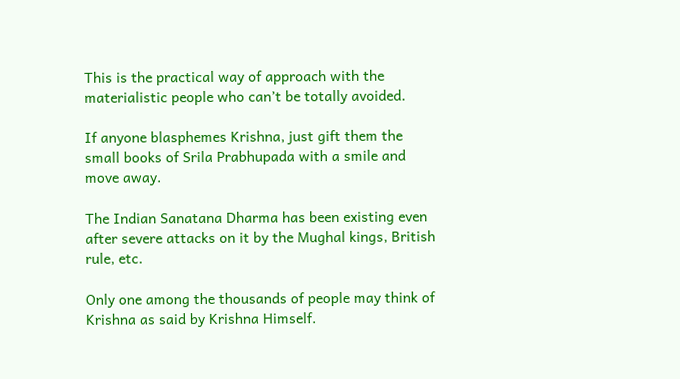This is the practical way of approach with the materialistic people who can’t be totally avoided.

If anyone blasphemes Krishna, just gift them the small books of Srila Prabhupada with a smile and move away.

The Indian Sanatana Dharma has been existing even after severe attacks on it by the Mughal kings, British rule, etc.

Only one among the thousands of people may think of Krishna as said by Krishna Himself.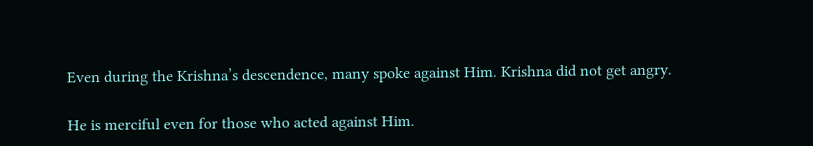Even during the Krishna’s descendence, many spoke against Him. Krishna did not get angry.

He is merciful even for those who acted against Him.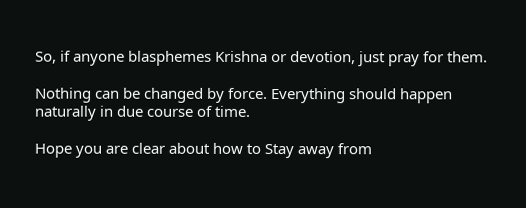So, if anyone blasphemes Krishna or devotion, just pray for them.

Nothing can be changed by force. Everything should happen naturally in due course of time.

Hope you are clear about how to Stay away from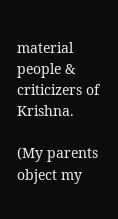material people & criticizers of Krishna.

(My parents object my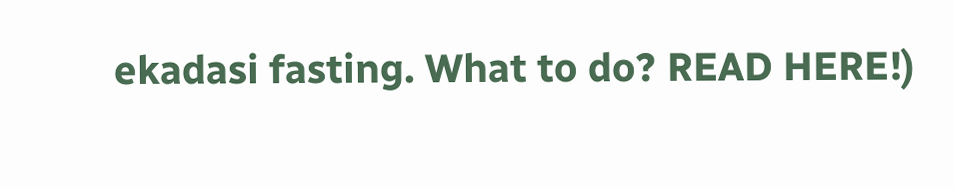ekadasi fasting. What to do? READ HERE!)